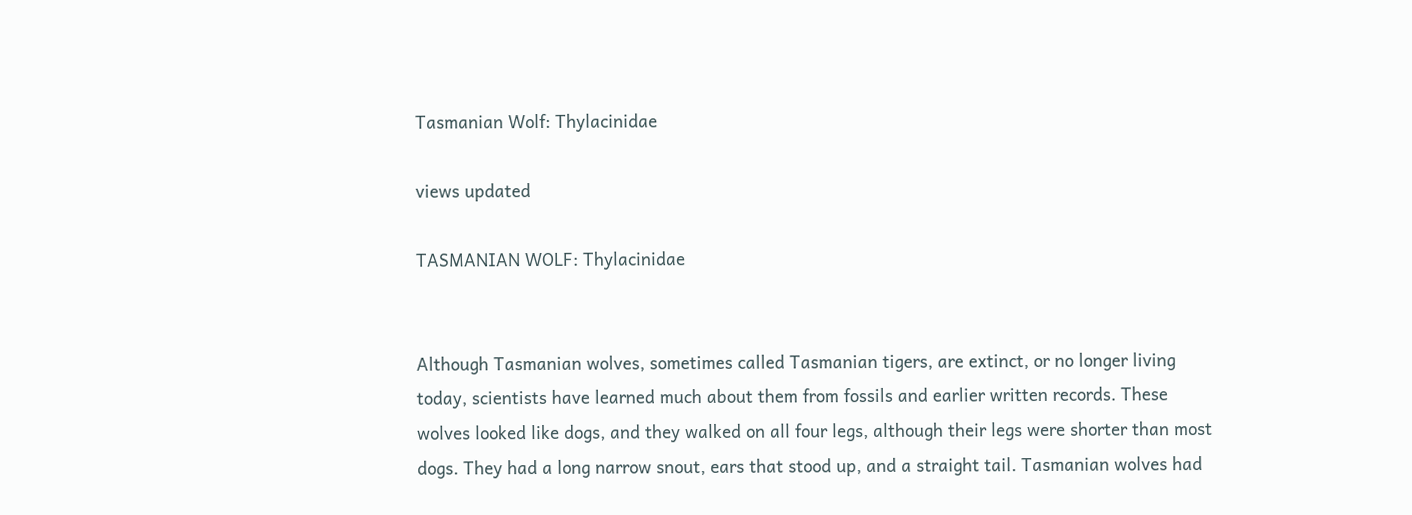Tasmanian Wolf: Thylacinidae

views updated

TASMANIAN WOLF: Thylacinidae


Although Tasmanian wolves, sometimes called Tasmanian tigers, are extinct, or no longer living today, scientists have learned much about them from fossils and earlier written records. These wolves looked like dogs, and they walked on all four legs, although their legs were shorter than most dogs. They had a long narrow snout, ears that stood up, and a straight tail. Tasmanian wolves had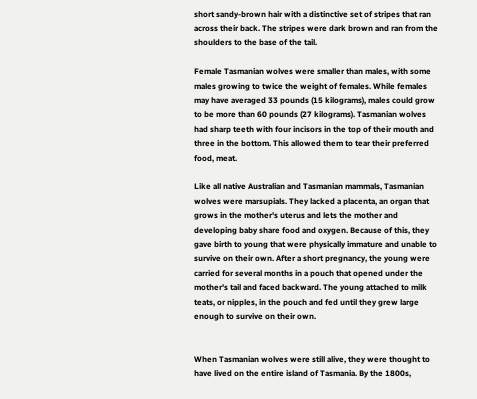short sandy-brown hair with a distinctive set of stripes that ran across their back. The stripes were dark brown and ran from the shoulders to the base of the tail.

Female Tasmanian wolves were smaller than males, with some males growing to twice the weight of females. While females may have averaged 33 pounds (15 kilograms), males could grow to be more than 60 pounds (27 kilograms). Tasmanian wolves had sharp teeth with four incisors in the top of their mouth and three in the bottom. This allowed them to tear their preferred food, meat.

Like all native Australian and Tasmanian mammals, Tasmanian wolves were marsupials. They lacked a placenta, an organ that grows in the mother's uterus and lets the mother and developing baby share food and oxygen. Because of this, they gave birth to young that were physically immature and unable to survive on their own. After a short pregnancy, the young were carried for several months in a pouch that opened under the mother's tail and faced backward. The young attached to milk teats, or nipples, in the pouch and fed until they grew large enough to survive on their own.


When Tasmanian wolves were still alive, they were thought to have lived on the entire island of Tasmania. By the 1800s,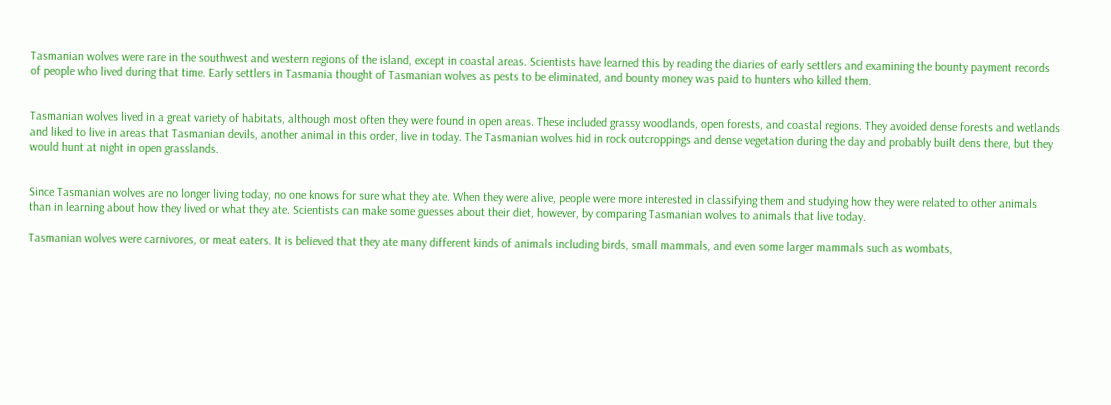Tasmanian wolves were rare in the southwest and western regions of the island, except in coastal areas. Scientists have learned this by reading the diaries of early settlers and examining the bounty payment records of people who lived during that time. Early settlers in Tasmania thought of Tasmanian wolves as pests to be eliminated, and bounty money was paid to hunters who killed them.


Tasmanian wolves lived in a great variety of habitats, although most often they were found in open areas. These included grassy woodlands, open forests, and coastal regions. They avoided dense forests and wetlands and liked to live in areas that Tasmanian devils, another animal in this order, live in today. The Tasmanian wolves hid in rock outcroppings and dense vegetation during the day and probably built dens there, but they would hunt at night in open grasslands.


Since Tasmanian wolves are no longer living today, no one knows for sure what they ate. When they were alive, people were more interested in classifying them and studying how they were related to other animals than in learning about how they lived or what they ate. Scientists can make some guesses about their diet, however, by comparing Tasmanian wolves to animals that live today.

Tasmanian wolves were carnivores, or meat eaters. It is believed that they ate many different kinds of animals including birds, small mammals, and even some larger mammals such as wombats,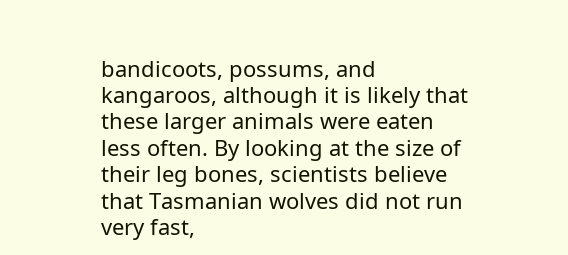bandicoots, possums, and kangaroos, although it is likely that these larger animals were eaten less often. By looking at the size of their leg bones, scientists believe that Tasmanian wolves did not run very fast,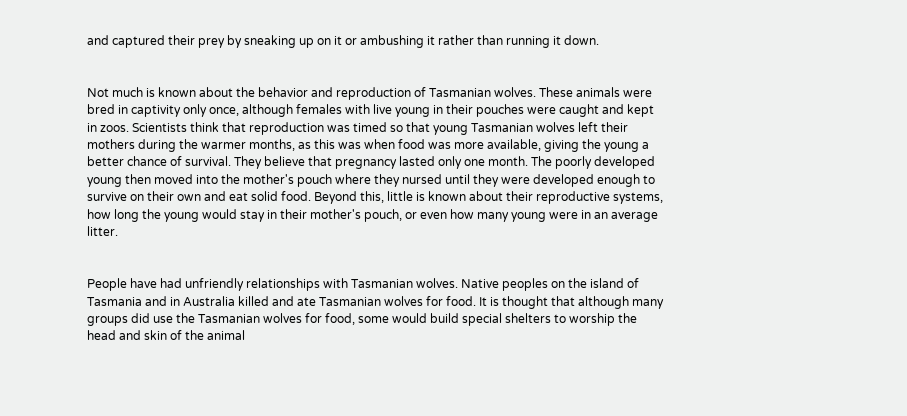and captured their prey by sneaking up on it or ambushing it rather than running it down.


Not much is known about the behavior and reproduction of Tasmanian wolves. These animals were bred in captivity only once, although females with live young in their pouches were caught and kept in zoos. Scientists think that reproduction was timed so that young Tasmanian wolves left their mothers during the warmer months, as this was when food was more available, giving the young a better chance of survival. They believe that pregnancy lasted only one month. The poorly developed young then moved into the mother's pouch where they nursed until they were developed enough to survive on their own and eat solid food. Beyond this, little is known about their reproductive systems, how long the young would stay in their mother's pouch, or even how many young were in an average litter.


People have had unfriendly relationships with Tasmanian wolves. Native peoples on the island of Tasmania and in Australia killed and ate Tasmanian wolves for food. It is thought that although many groups did use the Tasmanian wolves for food, some would build special shelters to worship the head and skin of the animal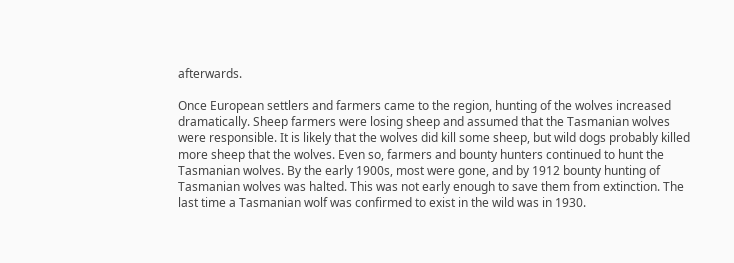afterwards.

Once European settlers and farmers came to the region, hunting of the wolves increased dramatically. Sheep farmers were losing sheep and assumed that the Tasmanian wolves were responsible. It is likely that the wolves did kill some sheep, but wild dogs probably killed more sheep that the wolves. Even so, farmers and bounty hunters continued to hunt the Tasmanian wolves. By the early 1900s, most were gone, and by 1912 bounty hunting of Tasmanian wolves was halted. This was not early enough to save them from extinction. The last time a Tasmanian wolf was confirmed to exist in the wild was in 1930.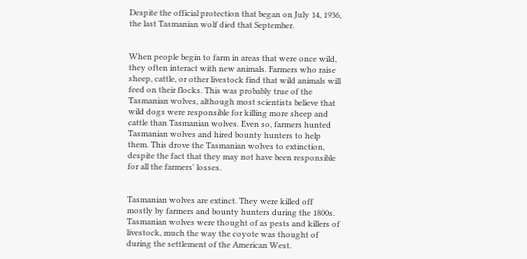Despite the official protection that began on July 14, 1936, the last Tasmanian wolf died that September.


When people begin to farm in areas that were once wild, they often interact with new animals. Farmers who raise sheep, cattle, or other livestock find that wild animals will feed on their flocks. This was probably true of the Tasmanian wolves, although most scientists believe that wild dogs were responsible for killing more sheep and cattle than Tasmanian wolves. Even so, farmers hunted Tasmanian wolves and hired bounty hunters to help them. This drove the Tasmanian wolves to extinction, despite the fact that they may not have been responsible for all the farmers' losses.


Tasmanian wolves are extinct. They were killed off mostly by farmers and bounty hunters during the 1800s. Tasmanian wolves were thought of as pests and killers of livestock, much the way the coyote was thought of during the settlement of the American West.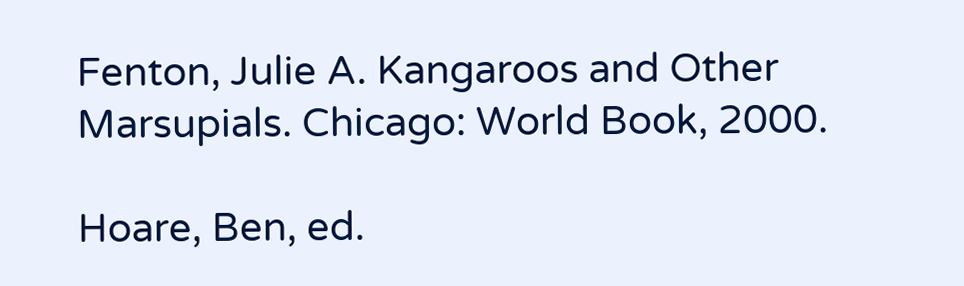Fenton, Julie A. Kangaroos and Other Marsupials. Chicago: World Book, 2000.

Hoare, Ben, ed.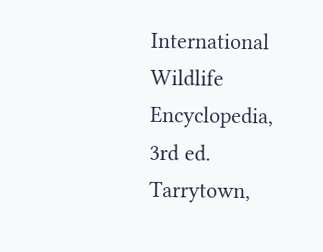International Wildlife Encyclopedia, 3rd ed. Tarrytown,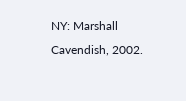NY: Marshall Cavendish, 2002.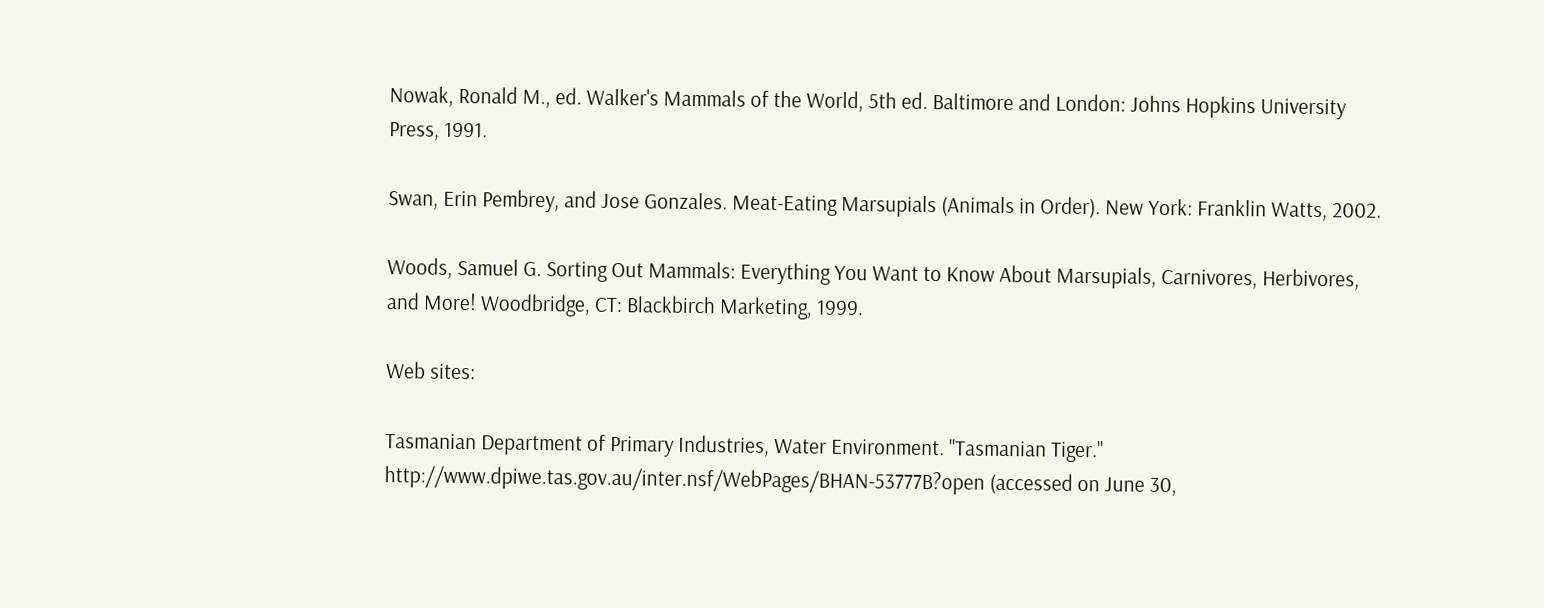Nowak, Ronald M., ed. Walker's Mammals of the World, 5th ed. Baltimore and London: Johns Hopkins University Press, 1991.

Swan, Erin Pembrey, and Jose Gonzales. Meat-Eating Marsupials (Animals in Order). New York: Franklin Watts, 2002.

Woods, Samuel G. Sorting Out Mammals: Everything You Want to Know About Marsupials, Carnivores, Herbivores, and More! Woodbridge, CT: Blackbirch Marketing, 1999.

Web sites:

Tasmanian Department of Primary Industries, Water Environment. "Tasmanian Tiger." http://www.dpiwe.tas.gov.au/inter.nsf/WebPages/BHAN-53777B?open (accessed on June 30,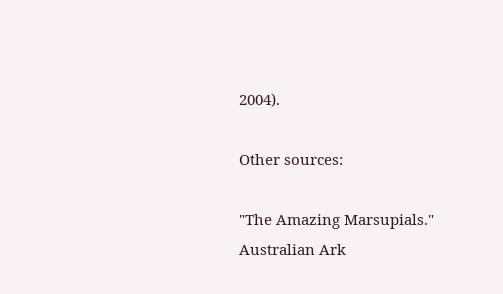2004).

Other sources:

"The Amazing Marsupials." Australian Ark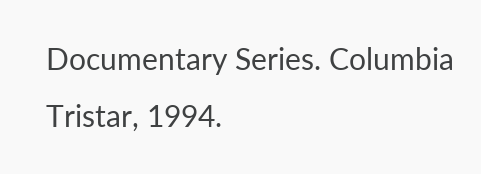Documentary Series. Columbia Tristar, 1994.